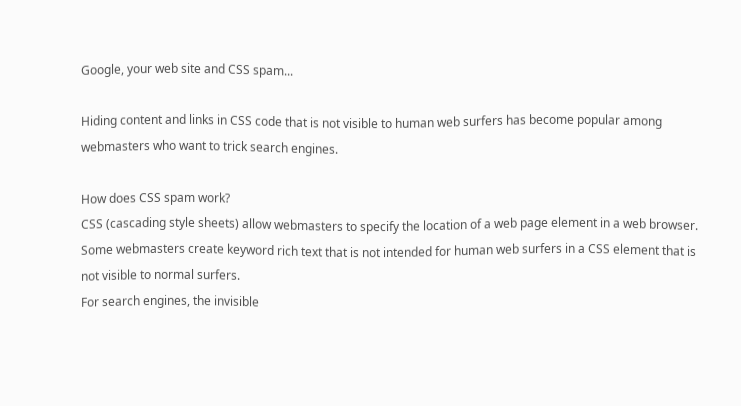Google, your web site and CSS spam...

Hiding content and links in CSS code that is not visible to human web surfers has become popular among webmasters who want to trick search engines.

How does CSS spam work?
CSS (cascading style sheets) allow webmasters to specify the location of a web page element in a web browser. Some webmasters create keyword rich text that is not intended for human web surfers in a CSS element that is not visible to normal surfers.
For search engines, the invisible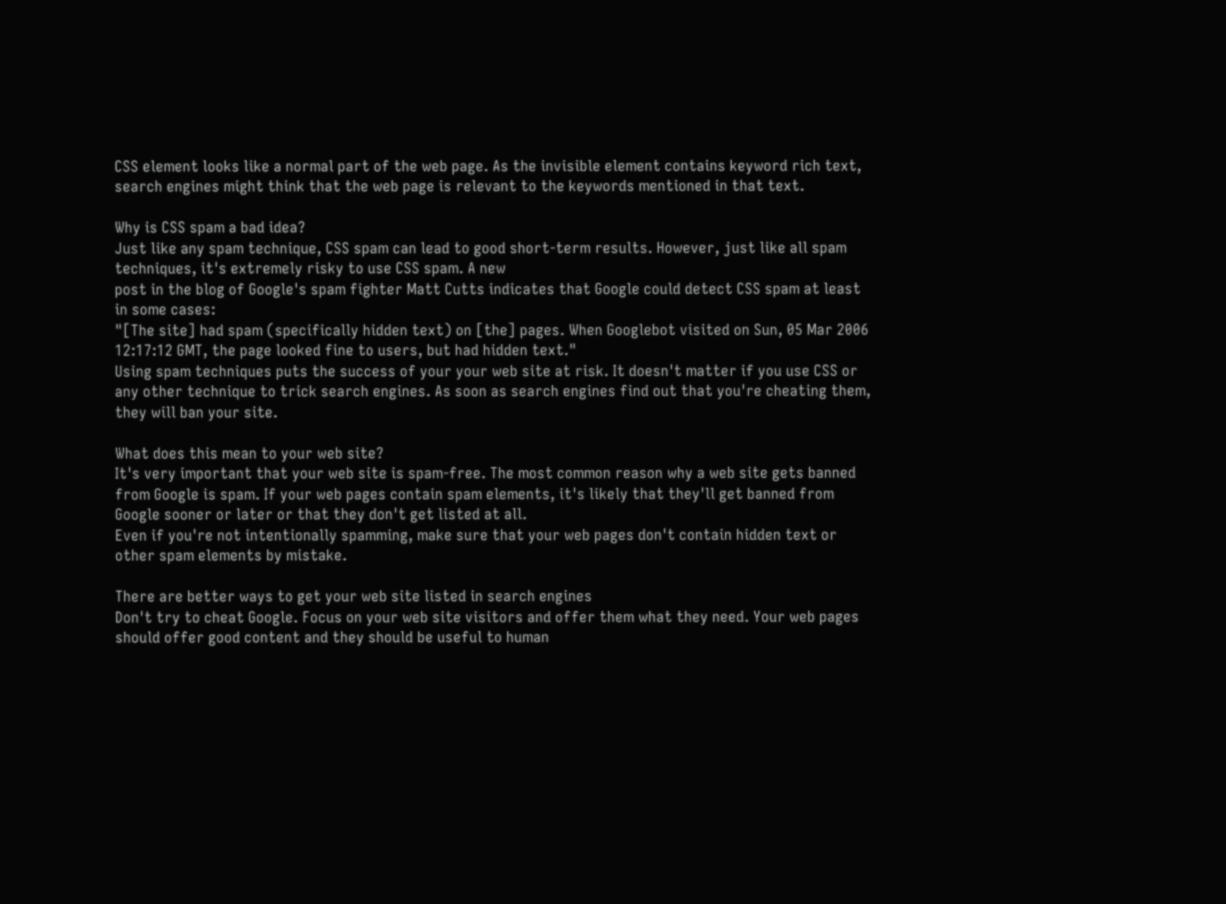CSS element looks like a normal part of the web page. As the invisible element contains keyword rich text, search engines might think that the web page is relevant to the keywords mentioned in that text.

Why is CSS spam a bad idea?
Just like any spam technique, CSS spam can lead to good short-term results. However, just like all spam techniques, it's extremely risky to use CSS spam. A new
post in the blog of Google's spam fighter Matt Cutts indicates that Google could detect CSS spam at least in some cases:
"[The site] had spam (specifically hidden text) on [the] pages. When Googlebot visited on Sun, 05 Mar 2006 12:17:12 GMT, the page looked fine to users, but had hidden text."
Using spam techniques puts the success of your your web site at risk. It doesn't matter if you use CSS or any other technique to trick search engines. As soon as search engines find out that you're cheating them, they will ban your site.

What does this mean to your web site?
It's very important that your web site is spam-free. The most common reason why a web site gets banned from Google is spam. If your web pages contain spam elements, it's likely that they'll get banned from Google sooner or later or that they don't get listed at all.
Even if you're not intentionally spamming, make sure that your web pages don't contain hidden text or other spam elements by mistake.

There are better ways to get your web site listed in search engines
Don't try to cheat Google. Focus on your web site visitors and offer them what they need. Your web pages should offer good content and they should be useful to human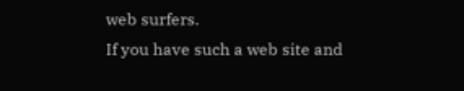web surfers.
If you have such a web site and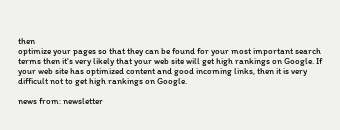then
optimize your pages so that they can be found for your most important search terms then it's very likely that your web site will get high rankings on Google. If your web site has optimized content and good incoming links, then it is very difficult not to get high rankings on Google.

news from: newsletter